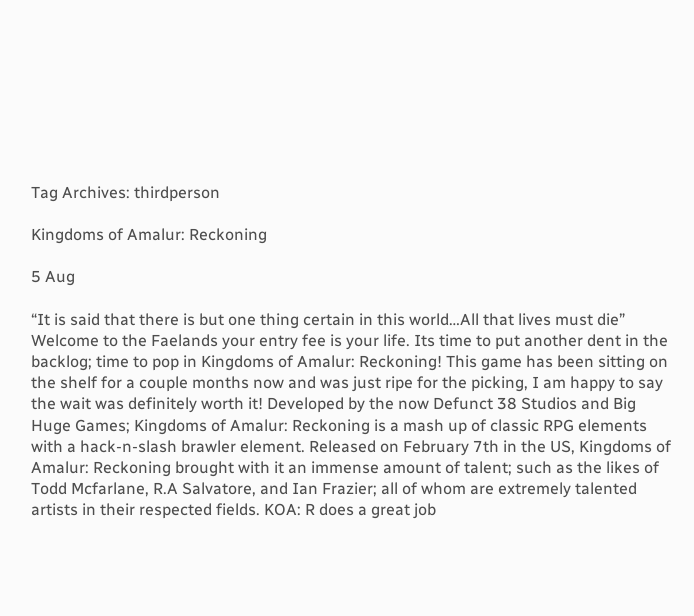Tag Archives: thirdperson

Kingdoms of Amalur: Reckoning

5 Aug

“It is said that there is but one thing certain in this world…All that lives must die” Welcome to the Faelands your entry fee is your life. Its time to put another dent in the backlog; time to pop in Kingdoms of Amalur: Reckoning! This game has been sitting on the shelf for a couple months now and was just ripe for the picking, I am happy to say the wait was definitely worth it! Developed by the now Defunct 38 Studios and Big Huge Games; Kingdoms of Amalur: Reckoning is a mash up of classic RPG elements with a hack-n-slash brawler element. Released on February 7th in the US, Kingdoms of Amalur: Reckoning brought with it an immense amount of talent; such as the likes of Todd Mcfarlane, R.A Salvatore, and Ian Frazier; all of whom are extremely talented artists in their respected fields. KOA: R does a great job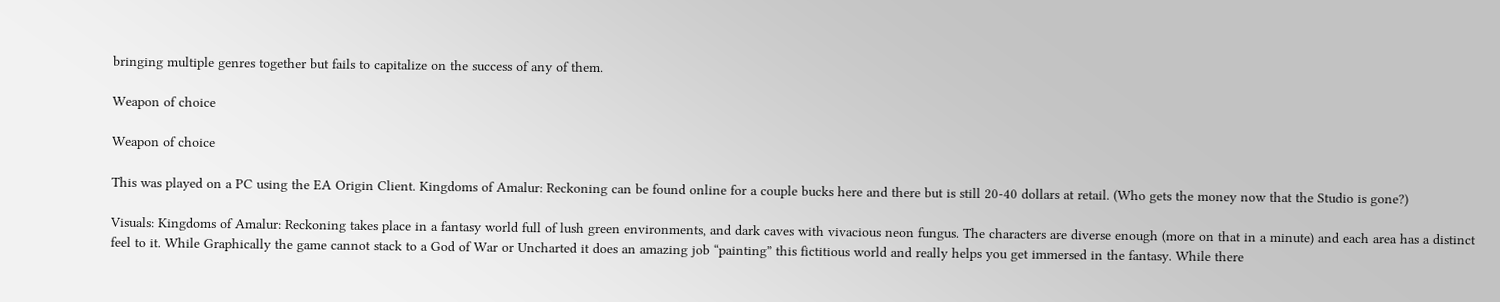bringing multiple genres together but fails to capitalize on the success of any of them.

Weapon of choice

Weapon of choice

This was played on a PC using the EA Origin Client. Kingdoms of Amalur: Reckoning can be found online for a couple bucks here and there but is still 20-40 dollars at retail. (Who gets the money now that the Studio is gone?)

Visuals: Kingdoms of Amalur: Reckoning takes place in a fantasy world full of lush green environments, and dark caves with vivacious neon fungus. The characters are diverse enough (more on that in a minute) and each area has a distinct feel to it. While Graphically the game cannot stack to a God of War or Uncharted it does an amazing job “painting” this fictitious world and really helps you get immersed in the fantasy. While there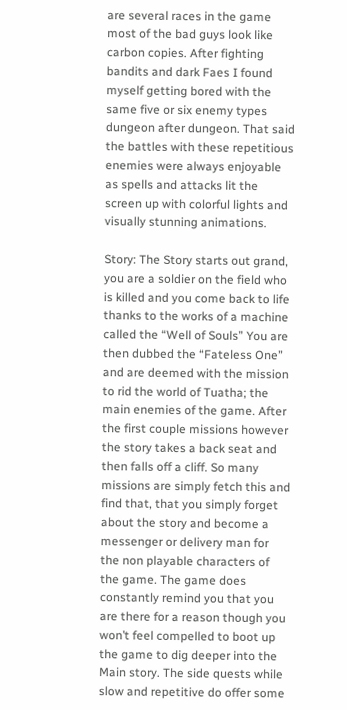are several races in the game most of the bad guys look like carbon copies. After fighting bandits and dark Faes I found myself getting bored with the same five or six enemy types dungeon after dungeon. That said the battles with these repetitious enemies were always enjoyable as spells and attacks lit the screen up with colorful lights and visually stunning animations.

Story: The Story starts out grand, you are a soldier on the field who is killed and you come back to life thanks to the works of a machine called the “Well of Souls” You are then dubbed the “Fateless One” and are deemed with the mission to rid the world of Tuatha; the main enemies of the game. After the first couple missions however the story takes a back seat and then falls off a cliff. So many missions are simply fetch this and find that, that you simply forget about the story and become a messenger or delivery man for the non playable characters of the game. The game does constantly remind you that you are there for a reason though you won’t feel compelled to boot up the game to dig deeper into the Main story. The side quests while slow and repetitive do offer some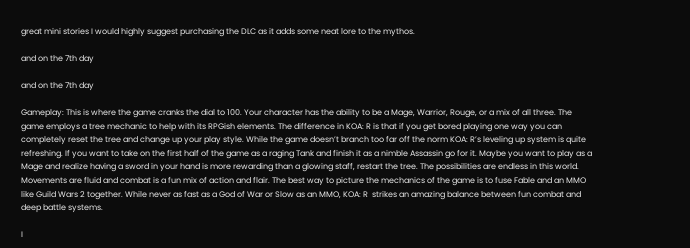great mini stories I would highly suggest purchasing the DLC as it adds some neat lore to the mythos.

and on the 7th day

and on the 7th day

Gameplay: This is where the game cranks the dial to 100. Your character has the ability to be a Mage, Warrior, Rouge, or a mix of all three. The game employs a tree mechanic to help with its RPGish elements. The difference in KOA: R is that if you get bored playing one way you can completely reset the tree and change up your play style. While the game doesn’t branch too far off the norm KOA: R’s leveling up system is quite refreshing. If you want to take on the first half of the game as a raging Tank and finish it as a nimble Assassin go for it. Maybe you want to play as a Mage and realize having a sword in your hand is more rewarding than a glowing staff, restart the tree. The possibilities are endless in this world. Movements are fluid and combat is a fun mix of action and flair. The best way to picture the mechanics of the game is to fuse Fable and an MMO like Guild Wars 2 together. While never as fast as a God of War or Slow as an MMO, KOA: R  strikes an amazing balance between fun combat and deep battle systems.

I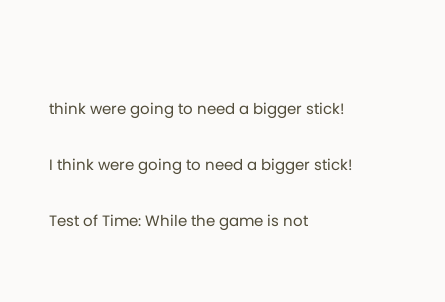think were going to need a bigger stick!

I think were going to need a bigger stick!

Test of Time: While the game is not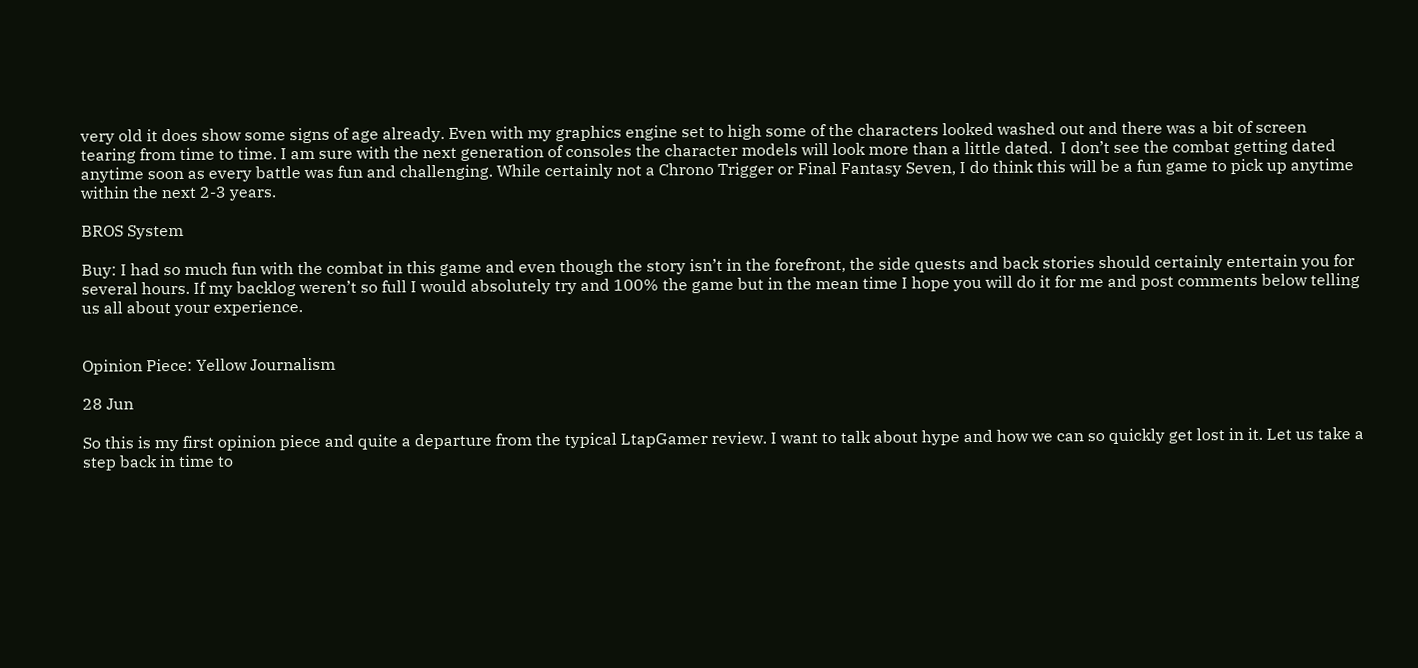very old it does show some signs of age already. Even with my graphics engine set to high some of the characters looked washed out and there was a bit of screen tearing from time to time. I am sure with the next generation of consoles the character models will look more than a little dated.  I don’t see the combat getting dated anytime soon as every battle was fun and challenging. While certainly not a Chrono Trigger or Final Fantasy Seven, I do think this will be a fun game to pick up anytime within the next 2-3 years.

BROS System

Buy: I had so much fun with the combat in this game and even though the story isn’t in the forefront, the side quests and back stories should certainly entertain you for several hours. If my backlog weren’t so full I would absolutely try and 100% the game but in the mean time I hope you will do it for me and post comments below telling us all about your experience.


Opinion Piece: Yellow Journalism

28 Jun

So this is my first opinion piece and quite a departure from the typical LtapGamer review. I want to talk about hype and how we can so quickly get lost in it. Let us take a step back in time to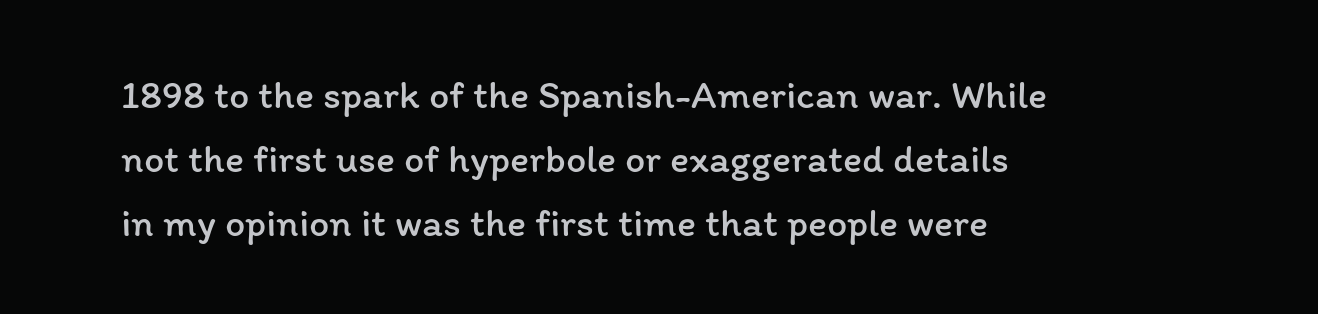1898 to the spark of the Spanish-American war. While not the first use of hyperbole or exaggerated details in my opinion it was the first time that people were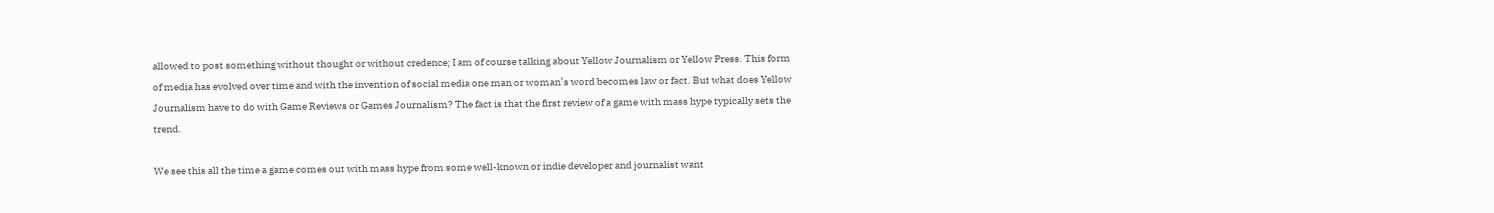allowed to post something without thought or without credence; I am of course talking about Yellow Journalism or Yellow Press. This form of media has evolved over time and with the invention of social media one man or woman’s word becomes law or fact. But what does Yellow Journalism have to do with Game Reviews or Games Journalism? The fact is that the first review of a game with mass hype typically sets the trend.

We see this all the time a game comes out with mass hype from some well-known or indie developer and journalist want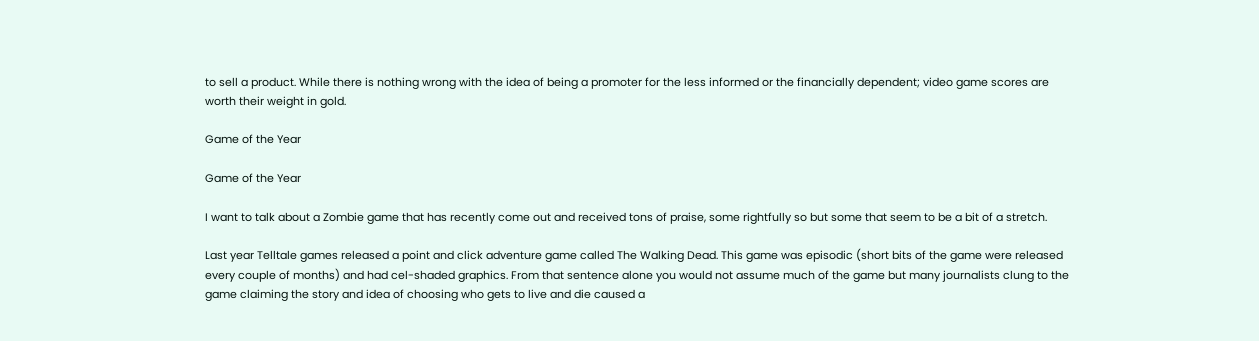to sell a product. While there is nothing wrong with the idea of being a promoter for the less informed or the financially dependent; video game scores are worth their weight in gold.

Game of the Year

Game of the Year

I want to talk about a Zombie game that has recently come out and received tons of praise, some rightfully so but some that seem to be a bit of a stretch.

Last year Telltale games released a point and click adventure game called The Walking Dead. This game was episodic (short bits of the game were released every couple of months) and had cel-shaded graphics. From that sentence alone you would not assume much of the game but many journalists clung to the game claiming the story and idea of choosing who gets to live and die caused a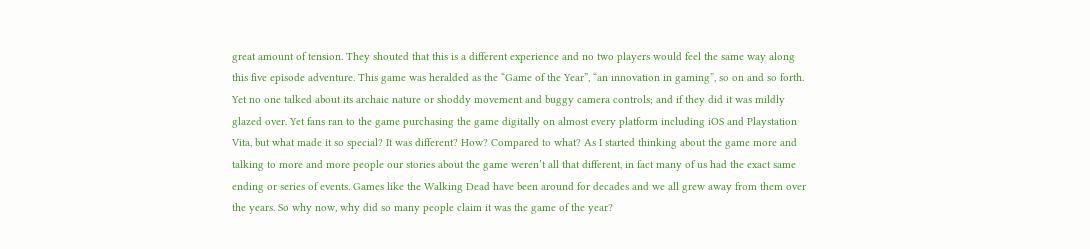great amount of tension. They shouted that this is a different experience and no two players would feel the same way along this five episode adventure. This game was heralded as the “Game of the Year”, “an innovation in gaming”, so on and so forth. Yet no one talked about its archaic nature or shoddy movement and buggy camera controls; and if they did it was mildly glazed over. Yet fans ran to the game purchasing the game digitally on almost every platform including iOS and Playstation Vita, but what made it so special? It was different? How? Compared to what? As I started thinking about the game more and talking to more and more people our stories about the game weren’t all that different, in fact many of us had the exact same ending or series of events. Games like the Walking Dead have been around for decades and we all grew away from them over the years. So why now, why did so many people claim it was the game of the year?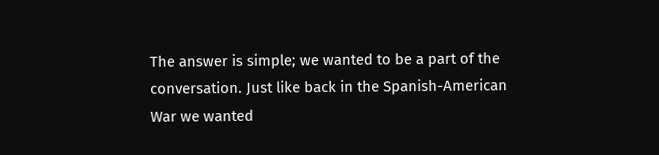The answer is simple; we wanted to be a part of the conversation. Just like back in the Spanish-American War we wanted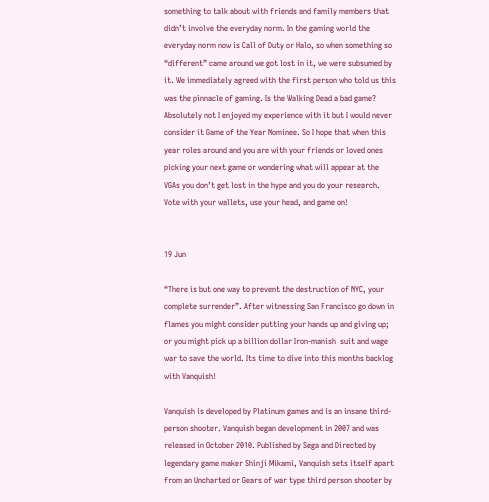something to talk about with friends and family members that didn’t involve the everyday norm. In the gaming world the everyday norm now is Call of Duty or Halo, so when something so “different” came around we got lost in it, we were subsumed by it. We immediately agreed with the first person who told us this was the pinnacle of gaming. Is the Walking Dead a bad game? Absolutely not I enjoyed my experience with it but I would never consider it Game of the Year Nominee. So I hope that when this year roles around and you are with your friends or loved ones picking your next game or wondering what will appear at the VGAs you don’t get lost in the hype and you do your research. Vote with your wallets, use your head, and game on!


19 Jun

“There is but one way to prevent the destruction of NYC, your complete surrender”. After witnessing San Francisco go down in flames you might consider putting your hands up and giving up; or you might pick up a billion dollar Iron-manish  suit and wage war to save the world. Its time to dive into this months backlog with Vanquish!

Vanquish is developed by Platinum games and is an insane third-person shooter. Vanquish began development in 2007 and was released in October 2010. Published by Sega and Directed by legendary game maker Shinji Mikami, Vanquish sets itself apart from an Uncharted or Gears of war type third person shooter by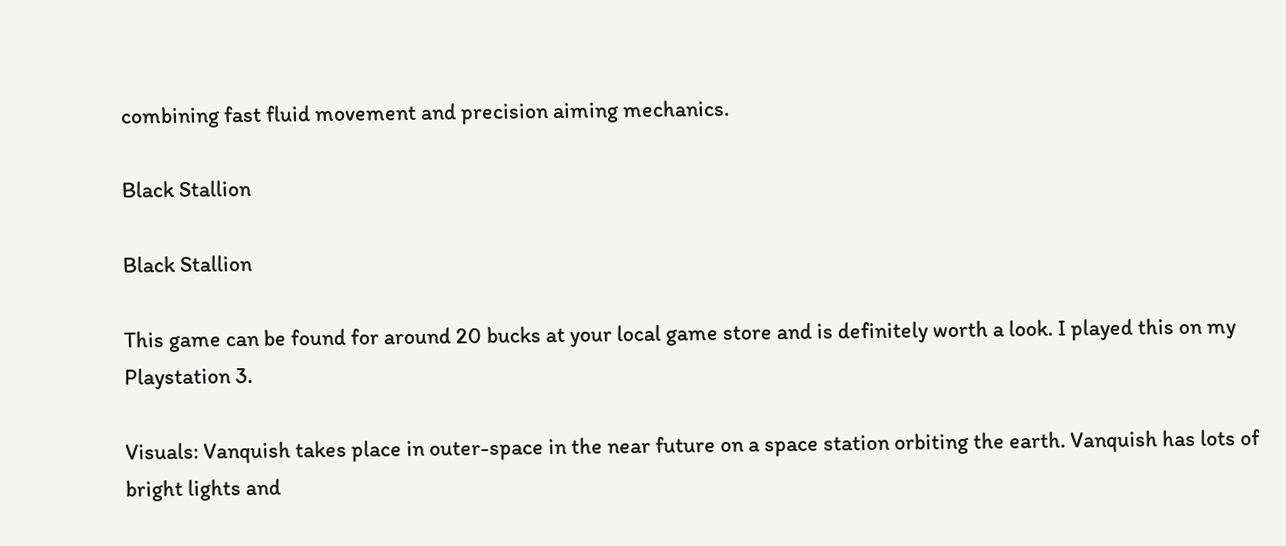combining fast fluid movement and precision aiming mechanics.

Black Stallion

Black Stallion

This game can be found for around 20 bucks at your local game store and is definitely worth a look. I played this on my Playstation 3.

Visuals: Vanquish takes place in outer-space in the near future on a space station orbiting the earth. Vanquish has lots of bright lights and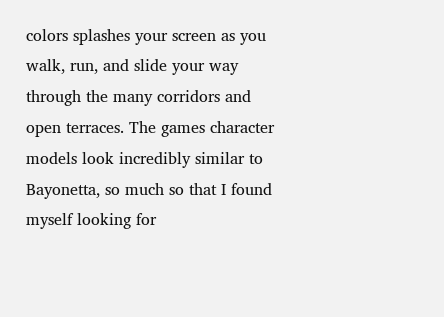colors splashes your screen as you walk, run, and slide your way through the many corridors and open terraces. The games character models look incredibly similar to Bayonetta, so much so that I found myself looking for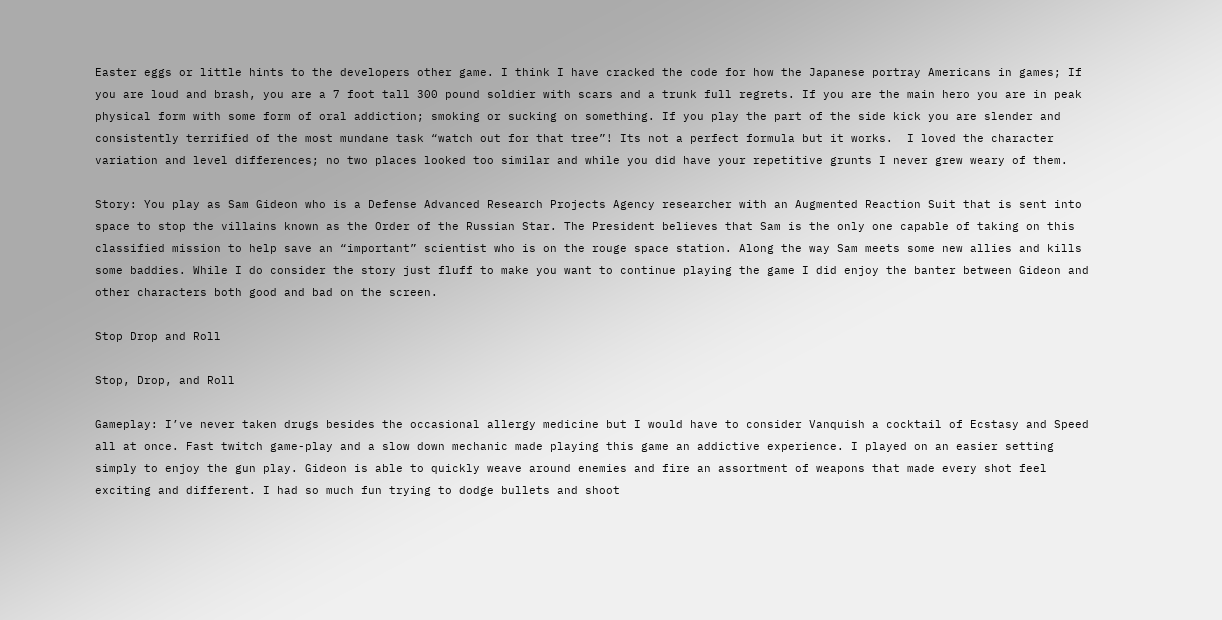Easter eggs or little hints to the developers other game. I think I have cracked the code for how the Japanese portray Americans in games; If you are loud and brash, you are a 7 foot tall 300 pound soldier with scars and a trunk full regrets. If you are the main hero you are in peak physical form with some form of oral addiction; smoking or sucking on something. If you play the part of the side kick you are slender and consistently terrified of the most mundane task “watch out for that tree”! Its not a perfect formula but it works.  I loved the character variation and level differences; no two places looked too similar and while you did have your repetitive grunts I never grew weary of them.

Story: You play as Sam Gideon who is a Defense Advanced Research Projects Agency researcher with an Augmented Reaction Suit that is sent into space to stop the villains known as the Order of the Russian Star. The President believes that Sam is the only one capable of taking on this classified mission to help save an “important” scientist who is on the rouge space station. Along the way Sam meets some new allies and kills some baddies. While I do consider the story just fluff to make you want to continue playing the game I did enjoy the banter between Gideon and other characters both good and bad on the screen.

Stop Drop and Roll

Stop, Drop, and Roll

Gameplay: I’ve never taken drugs besides the occasional allergy medicine but I would have to consider Vanquish a cocktail of Ecstasy and Speed all at once. Fast twitch game-play and a slow down mechanic made playing this game an addictive experience. I played on an easier setting simply to enjoy the gun play. Gideon is able to quickly weave around enemies and fire an assortment of weapons that made every shot feel exciting and different. I had so much fun trying to dodge bullets and shoot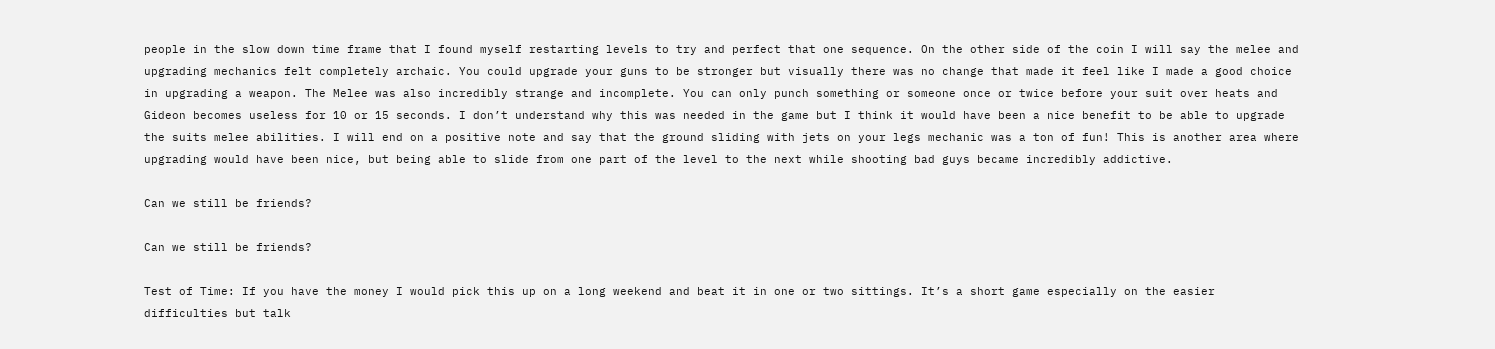people in the slow down time frame that I found myself restarting levels to try and perfect that one sequence. On the other side of the coin I will say the melee and upgrading mechanics felt completely archaic. You could upgrade your guns to be stronger but visually there was no change that made it feel like I made a good choice in upgrading a weapon. The Melee was also incredibly strange and incomplete. You can only punch something or someone once or twice before your suit over heats and Gideon becomes useless for 10 or 15 seconds. I don’t understand why this was needed in the game but I think it would have been a nice benefit to be able to upgrade the suits melee abilities. I will end on a positive note and say that the ground sliding with jets on your legs mechanic was a ton of fun! This is another area where upgrading would have been nice, but being able to slide from one part of the level to the next while shooting bad guys became incredibly addictive.

Can we still be friends?

Can we still be friends?

Test of Time: If you have the money I would pick this up on a long weekend and beat it in one or two sittings. It’s a short game especially on the easier difficulties but talk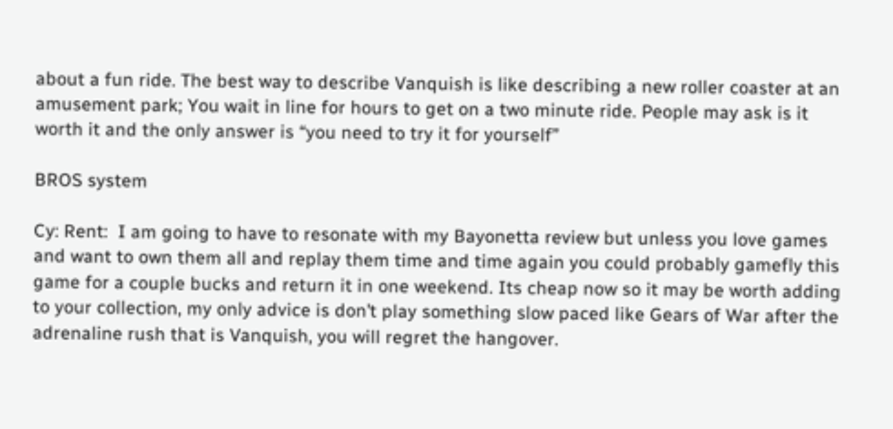about a fun ride. The best way to describe Vanquish is like describing a new roller coaster at an amusement park; You wait in line for hours to get on a two minute ride. People may ask is it worth it and the only answer is “you need to try it for yourself”

BROS system

Cy: Rent:  I am going to have to resonate with my Bayonetta review but unless you love games and want to own them all and replay them time and time again you could probably gamefly this game for a couple bucks and return it in one weekend. Its cheap now so it may be worth adding to your collection, my only advice is don’t play something slow paced like Gears of War after the adrenaline rush that is Vanquish, you will regret the hangover.